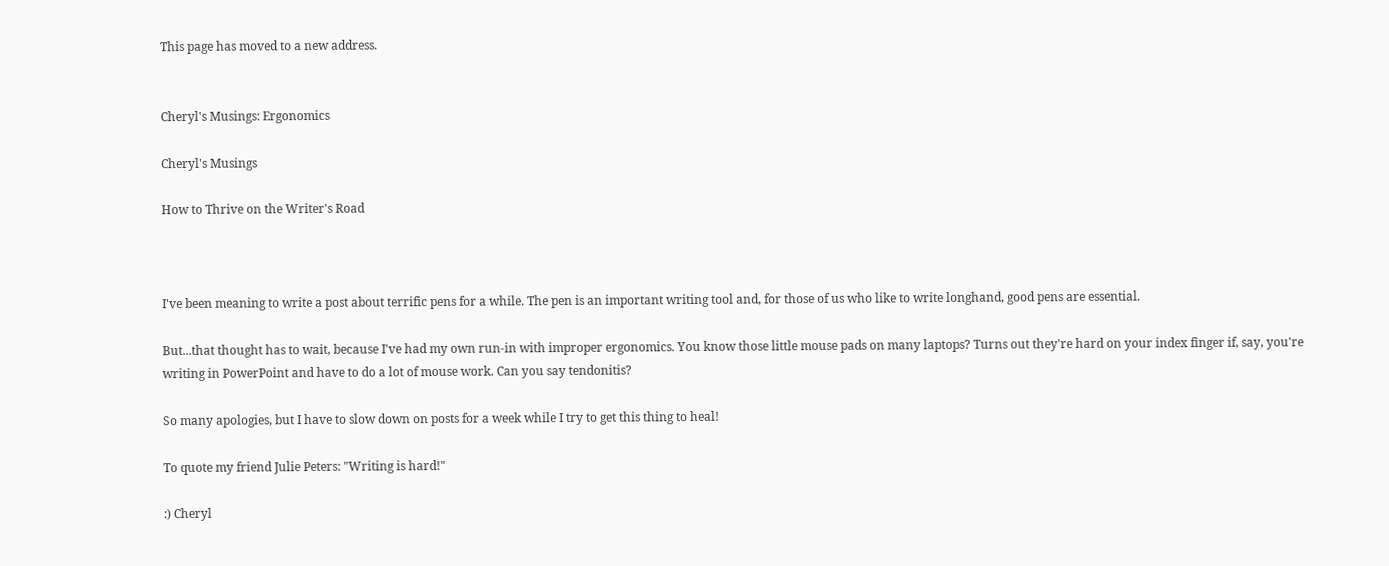This page has moved to a new address.


Cheryl's Musings: Ergonomics

Cheryl's Musings

How to Thrive on the Writer's Road



I've been meaning to write a post about terrific pens for a while. The pen is an important writing tool and, for those of us who like to write longhand, good pens are essential.

But...that thought has to wait, because I've had my own run-in with improper ergonomics. You know those little mouse pads on many laptops? Turns out they're hard on your index finger if, say, you're writing in PowerPoint and have to do a lot of mouse work. Can you say tendonitis?

So many apologies, but I have to slow down on posts for a week while I try to get this thing to heal!

To quote my friend Julie Peters: "Writing is hard!"

:) Cheryl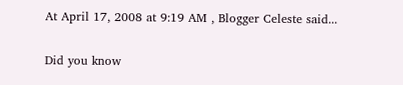At April 17, 2008 at 9:19 AM , Blogger Celeste said...

Did you know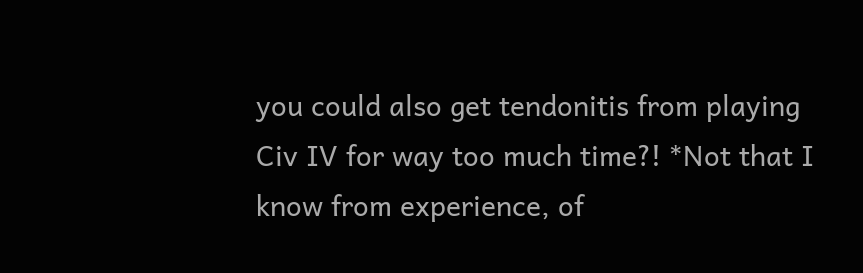you could also get tendonitis from playing Civ IV for way too much time?! *Not that I know from experience, of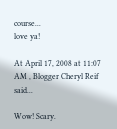course...
love ya!

At April 17, 2008 at 11:07 AM , Blogger Cheryl Reif said...

Wow! Scary.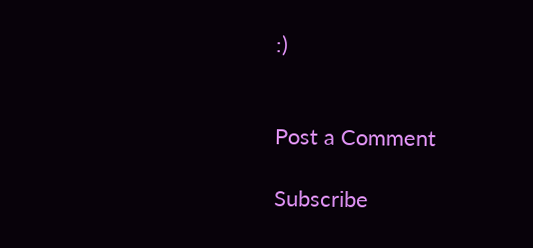:)


Post a Comment

Subscribe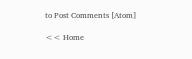to Post Comments [Atom]

<< Home